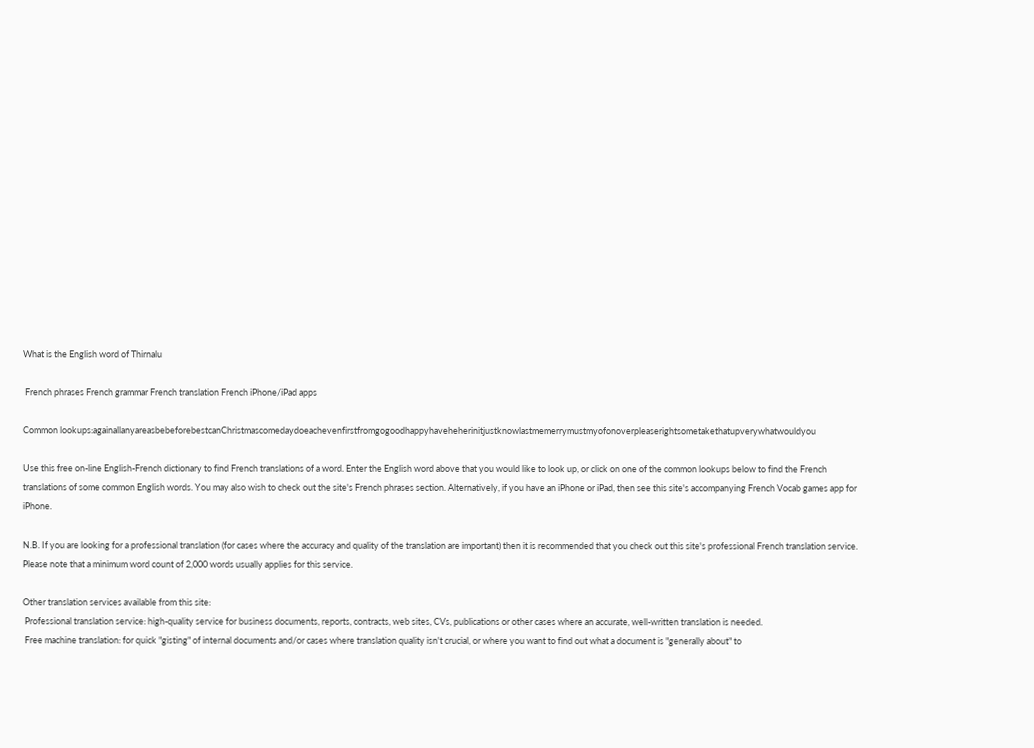What is the English word of Thirnalu

 French phrases French grammar French translation French iPhone/iPad apps

Common lookups:againallanyareasbebeforebestcanChristmascomedaydoeachevenfirstfromgogoodhappyhaveheherinitjustknowlastmemerrymustmyofonoverpleaserightsometakethatupverywhatwouldyou

Use this free on-line English-French dictionary to find French translations of a word. Enter the English word above that you would like to look up, or click on one of the common lookups below to find the French translations of some common English words. You may also wish to check out the site's French phrases section. Alternatively, if you have an iPhone or iPad, then see this site's accompanying French Vocab games app for iPhone.

N.B. If you are looking for a professional translation (for cases where the accuracy and quality of the translation are important) then it is recommended that you check out this site's professional French translation service. Please note that a minimum word count of 2,000 words usually applies for this service.

Other translation services available from this site:
 Professional translation service: high-quality service for business documents, reports, contracts, web sites, CVs, publications or other cases where an accurate, well-written translation is needed.
 Free machine translation: for quick "gisting" of internal documents and/or cases where translation quality isn't crucial, or where you want to find out what a document is "generally about" to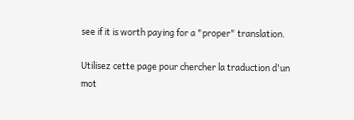see if it is worth paying for a "proper" translation.

Utilisez cette page pour chercher la traduction d'un mot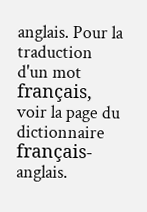anglais. Pour la traduction d'un mot français, voir la page du dictionnaire français-anglais.